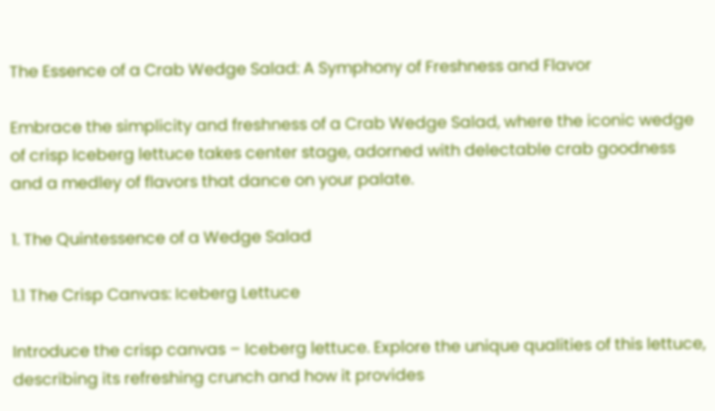The Essence of a Crab Wedge Salad: A Symphony of Freshness and Flavor

Embrace the simplicity and freshness of a Crab Wedge Salad, where the iconic wedge of crisp Iceberg lettuce takes center stage, adorned with delectable crab goodness and a medley of flavors that dance on your palate.

1. The Quintessence of a Wedge Salad

1.1 The Crisp Canvas: Iceberg Lettuce

Introduce the crisp canvas – Iceberg lettuce. Explore the unique qualities of this lettuce, describing its refreshing crunch and how it provides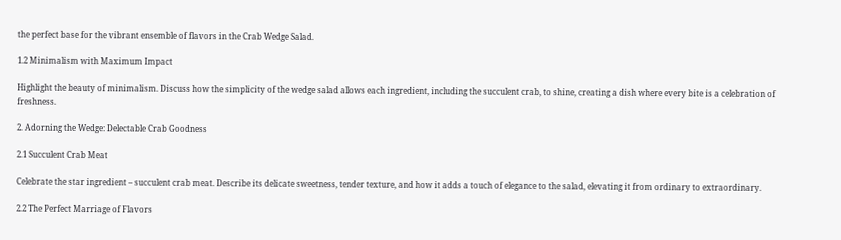the perfect base for the vibrant ensemble of flavors in the Crab Wedge Salad.

1.2 Minimalism with Maximum Impact

Highlight the beauty of minimalism. Discuss how the simplicity of the wedge salad allows each ingredient, including the succulent crab, to shine, creating a dish where every bite is a celebration of freshness.

2. Adorning the Wedge: Delectable Crab Goodness

2.1 Succulent Crab Meat

Celebrate the star ingredient – succulent crab meat. Describe its delicate sweetness, tender texture, and how it adds a touch of elegance to the salad, elevating it from ordinary to extraordinary.

2.2 The Perfect Marriage of Flavors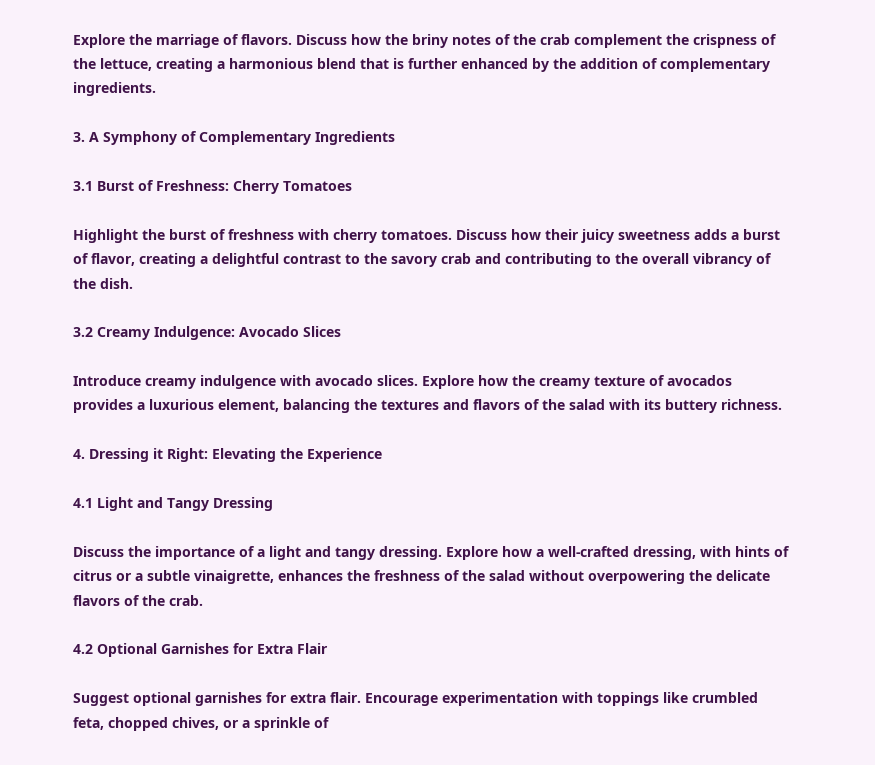Explore the marriage of flavors. Discuss how the briny notes of the crab complement the crispness of the lettuce, creating a harmonious blend that is further enhanced by the addition of complementary ingredients.

3. A Symphony of Complementary Ingredients

3.1 Burst of Freshness: Cherry Tomatoes

Highlight the burst of freshness with cherry tomatoes. Discuss how their juicy sweetness adds a burst of flavor, creating a delightful contrast to the savory crab and contributing to the overall vibrancy of the dish.

3.2 Creamy Indulgence: Avocado Slices

Introduce creamy indulgence with avocado slices. Explore how the creamy texture of avocados provides a luxurious element, balancing the textures and flavors of the salad with its buttery richness.

4. Dressing it Right: Elevating the Experience

4.1 Light and Tangy Dressing

Discuss the importance of a light and tangy dressing. Explore how a well-crafted dressing, with hints of citrus or a subtle vinaigrette, enhances the freshness of the salad without overpowering the delicate flavors of the crab.

4.2 Optional Garnishes for Extra Flair

Suggest optional garnishes for extra flair. Encourage experimentation with toppings like crumbled feta, chopped chives, or a sprinkle of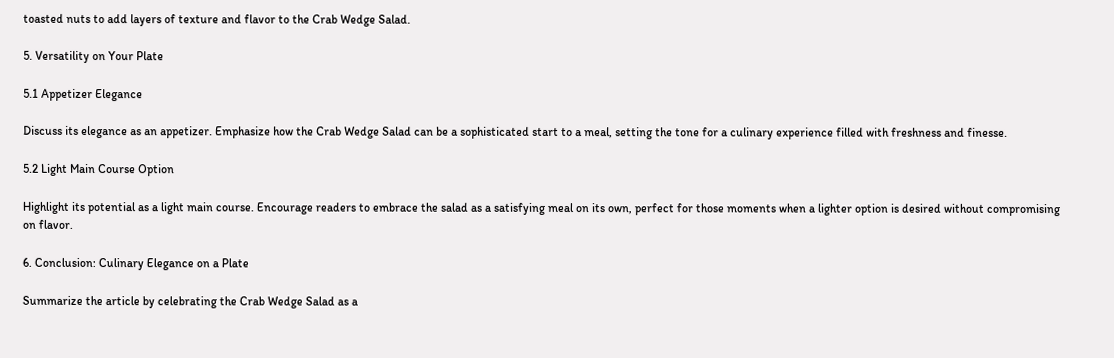toasted nuts to add layers of texture and flavor to the Crab Wedge Salad.

5. Versatility on Your Plate

5.1 Appetizer Elegance

Discuss its elegance as an appetizer. Emphasize how the Crab Wedge Salad can be a sophisticated start to a meal, setting the tone for a culinary experience filled with freshness and finesse.

5.2 Light Main Course Option

Highlight its potential as a light main course. Encourage readers to embrace the salad as a satisfying meal on its own, perfect for those moments when a lighter option is desired without compromising on flavor.

6. Conclusion: Culinary Elegance on a Plate

Summarize the article by celebrating the Crab Wedge Salad as a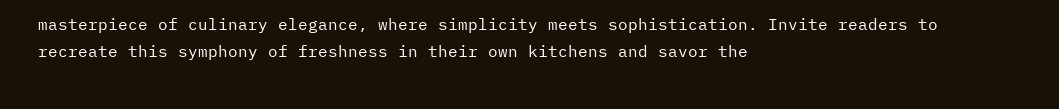masterpiece of culinary elegance, where simplicity meets sophistication. Invite readers to recreate this symphony of freshness in their own kitchens and savor the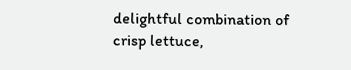delightful combination of crisp lettuce,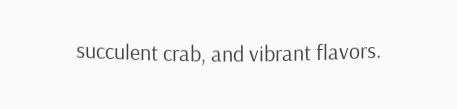succulent crab, and vibrant flavors.